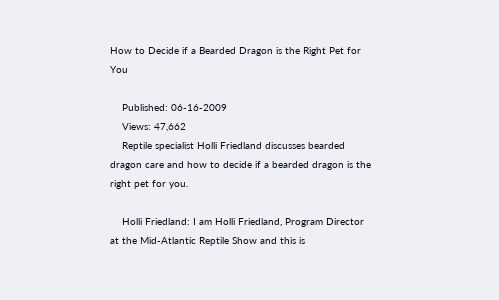How to Decide if a Bearded Dragon is the Right Pet for You

    Published: 06-16-2009
    Views: 47,662
    Reptile specialist Holli Friedland discusses bearded dragon care and how to decide if a bearded dragon is the right pet for you.

    Holli Friedland: I am Holli Friedland, Program Director at the Mid-Atlantic Reptile Show and this is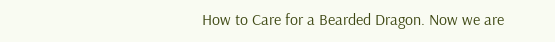How to Care for a Bearded Dragon. Now we are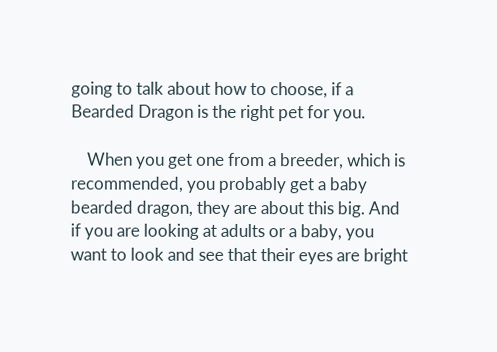going to talk about how to choose, if a Bearded Dragon is the right pet for you.

    When you get one from a breeder, which is recommended, you probably get a baby bearded dragon, they are about this big. And if you are looking at adults or a baby, you want to look and see that their eyes are bright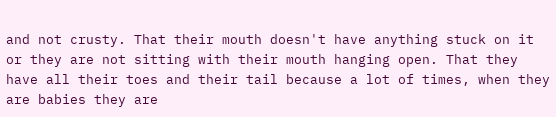and not crusty. That their mouth doesn't have anything stuck on it or they are not sitting with their mouth hanging open. That they have all their toes and their tail because a lot of times, when they are babies they are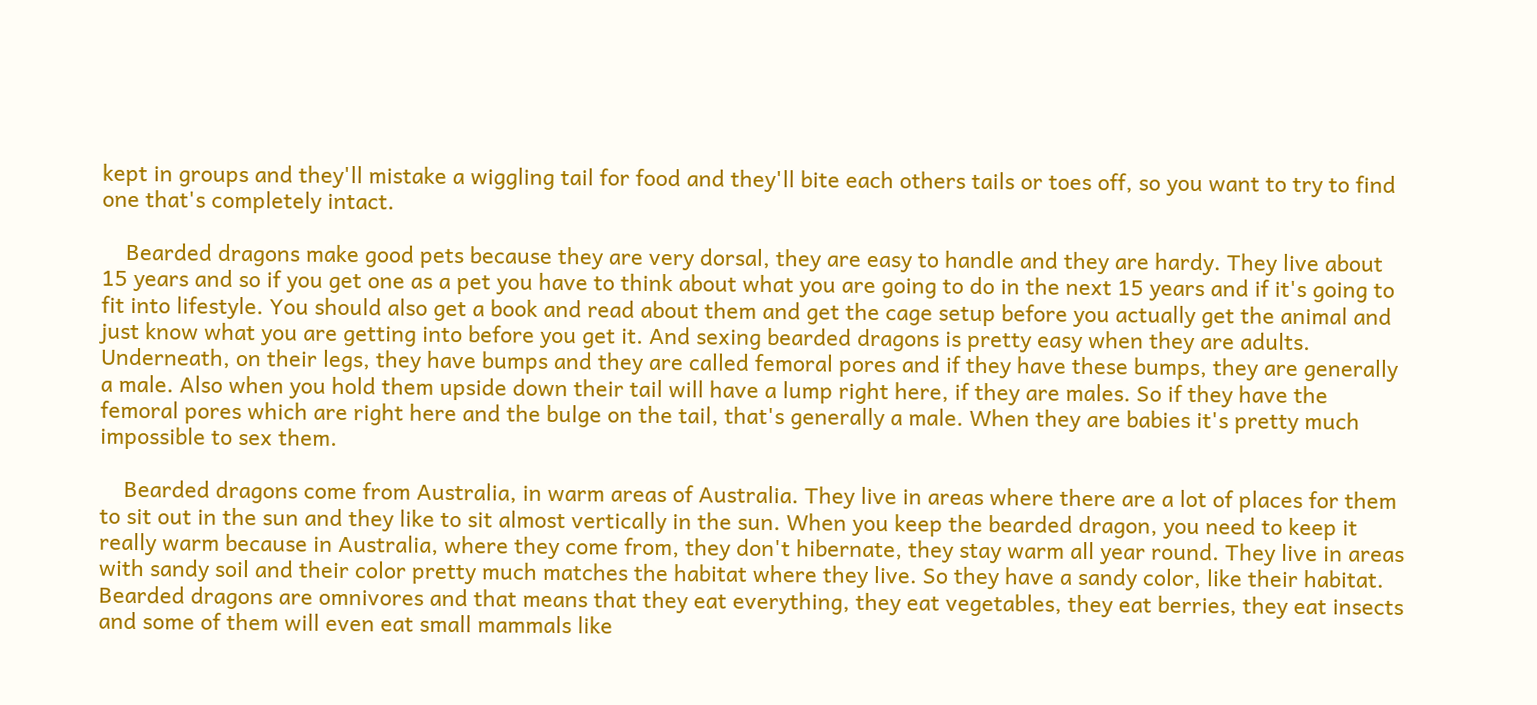kept in groups and they'll mistake a wiggling tail for food and they'll bite each others tails or toes off, so you want to try to find one that's completely intact.

    Bearded dragons make good pets because they are very dorsal, they are easy to handle and they are hardy. They live about 15 years and so if you get one as a pet you have to think about what you are going to do in the next 15 years and if it's going to fit into lifestyle. You should also get a book and read about them and get the cage setup before you actually get the animal and just know what you are getting into before you get it. And sexing bearded dragons is pretty easy when they are adults. Underneath, on their legs, they have bumps and they are called femoral pores and if they have these bumps, they are generally a male. Also when you hold them upside down their tail will have a lump right here, if they are males. So if they have the femoral pores which are right here and the bulge on the tail, that's generally a male. When they are babies it's pretty much impossible to sex them.

    Bearded dragons come from Australia, in warm areas of Australia. They live in areas where there are a lot of places for them to sit out in the sun and they like to sit almost vertically in the sun. When you keep the bearded dragon, you need to keep it really warm because in Australia, where they come from, they don't hibernate, they stay warm all year round. They live in areas with sandy soil and their color pretty much matches the habitat where they live. So they have a sandy color, like their habitat. Bearded dragons are omnivores and that means that they eat everything, they eat vegetables, they eat berries, they eat insects and some of them will even eat small mammals like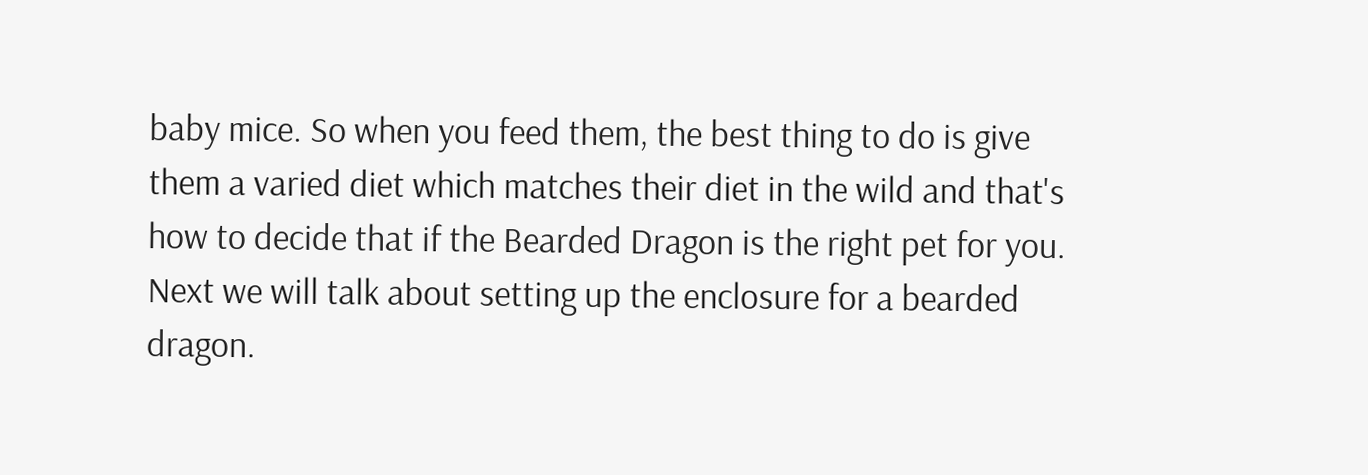baby mice. So when you feed them, the best thing to do is give them a varied diet which matches their diet in the wild and that's how to decide that if the Bearded Dragon is the right pet for you. Next we will talk about setting up the enclosure for a bearded dragon.